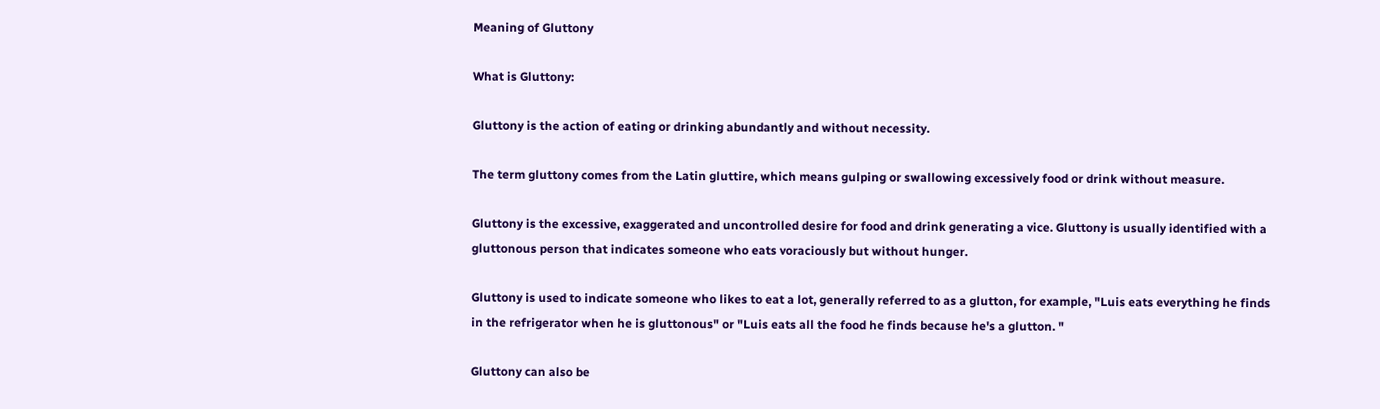Meaning of Gluttony

What is Gluttony:

Gluttony is the action of eating or drinking abundantly and without necessity.

The term gluttony comes from the Latin gluttire, which means gulping or swallowing excessively food or drink without measure.

Gluttony is the excessive, exaggerated and uncontrolled desire for food and drink generating a vice. Gluttony is usually identified with a gluttonous person that indicates someone who eats voraciously but without hunger.

Gluttony is used to indicate someone who likes to eat a lot, generally referred to as a glutton, for example, "Luis eats everything he finds in the refrigerator when he is gluttonous" or "Luis eats all the food he finds because he's a glutton. "

Gluttony can also be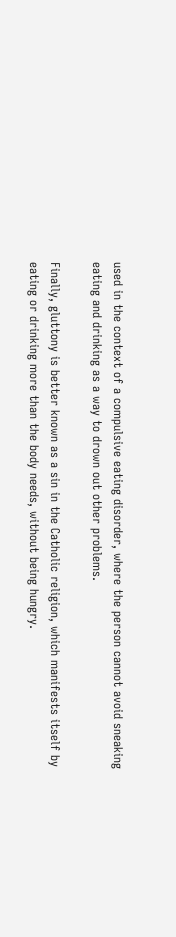used in the context of a compulsive eating disorder, where the person cannot avoid sneaking eating and drinking as a way to drown out other problems.

Finally, gluttony is better known as a sin in the Catholic religion, which manifests itself by eating or drinking more than the body needs, without being hungry.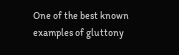One of the best known examples of gluttony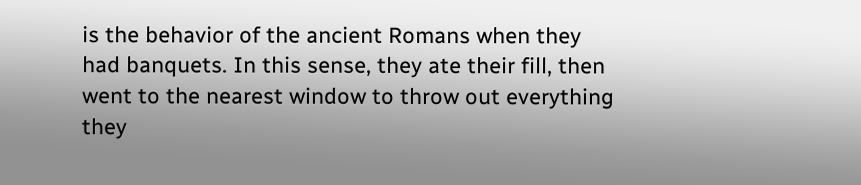is the behavior of the ancient Romans when they had banquets. In this sense, they ate their fill, then went to the nearest window to throw out everything they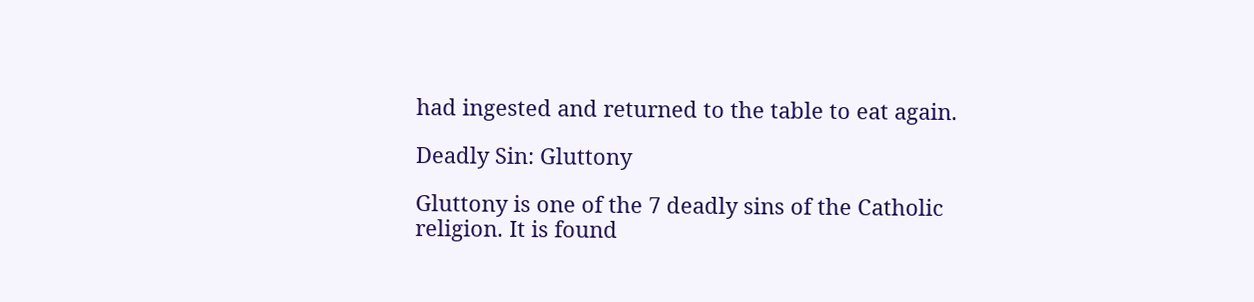had ingested and returned to the table to eat again.

Deadly Sin: Gluttony

Gluttony is one of the 7 deadly sins of the Catholic religion. It is found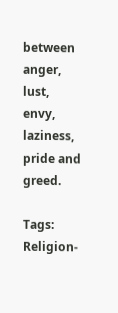between anger, lust, envy, laziness, pride and greed.

Tags:  Religion-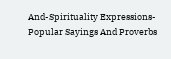And-Spirituality Expressions-Popular Sayings And Proverbs